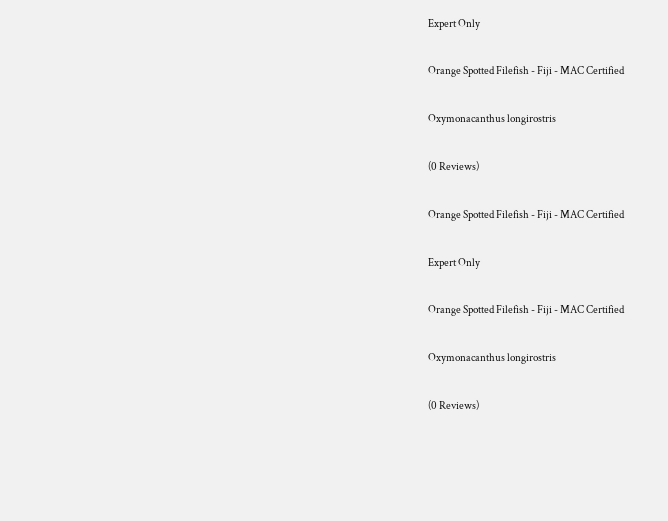Expert Only

Orange Spotted Filefish - Fiji - MAC Certified

Oxymonacanthus longirostris

(0 Reviews)

Orange Spotted Filefish - Fiji - MAC Certified

Expert Only

Orange Spotted Filefish - Fiji - MAC Certified

Oxymonacanthus longirostris

(0 Reviews)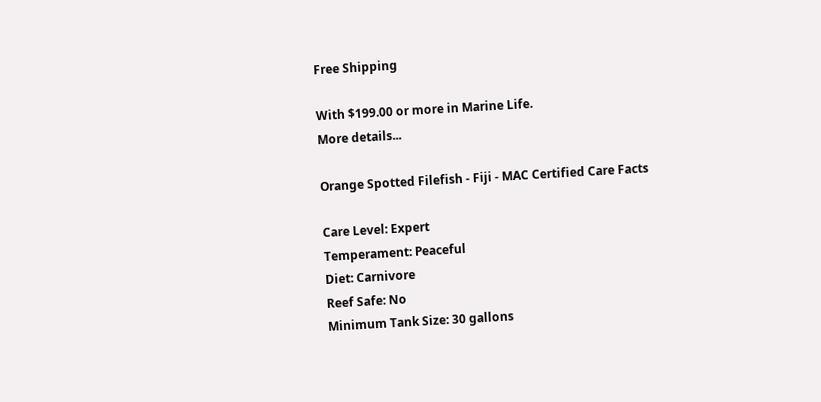Free Shipping

With $199.00 or more in Marine Life.
More details...

Orange Spotted Filefish - Fiji - MAC Certified Care Facts

Care Level: Expert
Temperament: Peaceful
Diet: Carnivore
Reef Safe: No
Minimum Tank Size: 30 gallons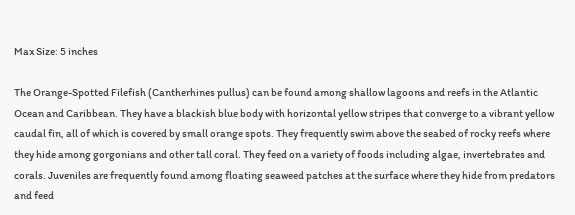Max Size: 5 inches

The Orange-Spotted Filefish (Cantherhines pullus) can be found among shallow lagoons and reefs in the Atlantic Ocean and Caribbean. They have a blackish blue body with horizontal yellow stripes that converge to a vibrant yellow caudal fin, all of which is covered by small orange spots. They frequently swim above the seabed of rocky reefs where they hide among gorgonians and other tall coral. They feed on a variety of foods including algae, invertebrates and corals. Juveniles are frequently found among floating seaweed patches at the surface where they hide from predators and feed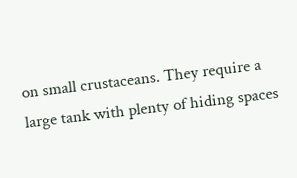on small crustaceans. They require a large tank with plenty of hiding spaces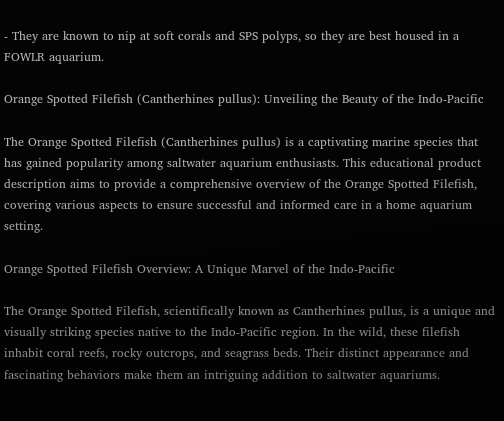- They are known to nip at soft corals and SPS polyps, so they are best housed in a FOWLR aquarium.

Orange Spotted Filefish (Cantherhines pullus): Unveiling the Beauty of the Indo-Pacific

The Orange Spotted Filefish (Cantherhines pullus) is a captivating marine species that has gained popularity among saltwater aquarium enthusiasts. This educational product description aims to provide a comprehensive overview of the Orange Spotted Filefish, covering various aspects to ensure successful and informed care in a home aquarium setting.

Orange Spotted Filefish Overview: A Unique Marvel of the Indo-Pacific

The Orange Spotted Filefish, scientifically known as Cantherhines pullus, is a unique and visually striking species native to the Indo-Pacific region. In the wild, these filefish inhabit coral reefs, rocky outcrops, and seagrass beds. Their distinct appearance and fascinating behaviors make them an intriguing addition to saltwater aquariums.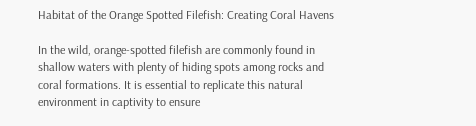Habitat of the Orange Spotted Filefish: Creating Coral Havens

In the wild, orange-spotted filefish are commonly found in shallow waters with plenty of hiding spots among rocks and coral formations. It is essential to replicate this natural environment in captivity to ensure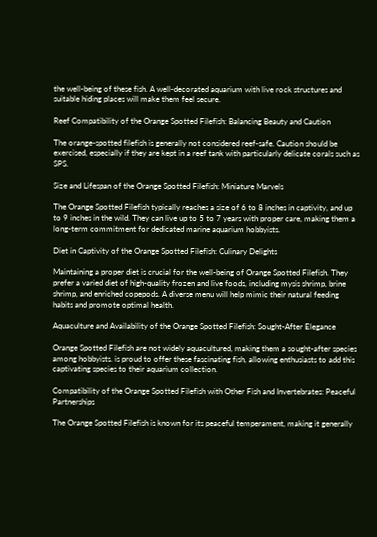the well-being of these fish. A well-decorated aquarium with live rock structures and suitable hiding places will make them feel secure.

Reef Compatibility of the Orange Spotted Filefish: Balancing Beauty and Caution

The orange-spotted filefish is generally not considered reef-safe. Caution should be exercised, especially if they are kept in a reef tank with particularly delicate corals such as SPS.

Size and Lifespan of the Orange Spotted Filefish: Miniature Marvels

The Orange Spotted Filefish typically reaches a size of 6 to 8 inches in captivity, and up to 9 inches in the wild. They can live up to 5 to 7 years with proper care, making them a long-term commitment for dedicated marine aquarium hobbyists.

Diet in Captivity of the Orange Spotted Filefish: Culinary Delights

Maintaining a proper diet is crucial for the well-being of Orange Spotted Filefish. They prefer a varied diet of high-quality frozen and live foods, including mysis shrimp, brine shrimp, and enriched copepods. A diverse menu will help mimic their natural feeding habits and promote optimal health.

Aquaculture and Availability of the Orange Spotted Filefish: Sought-After Elegance

Orange Spotted Filefish are not widely aquacultured, making them a sought-after species among hobbyists. is proud to offer these fascinating fish, allowing enthusiasts to add this captivating species to their aquarium collection.

Compatibility of the Orange Spotted Filefish with Other Fish and Invertebrates: Peaceful Partnerships

The Orange Spotted Filefish is known for its peaceful temperament, making it generally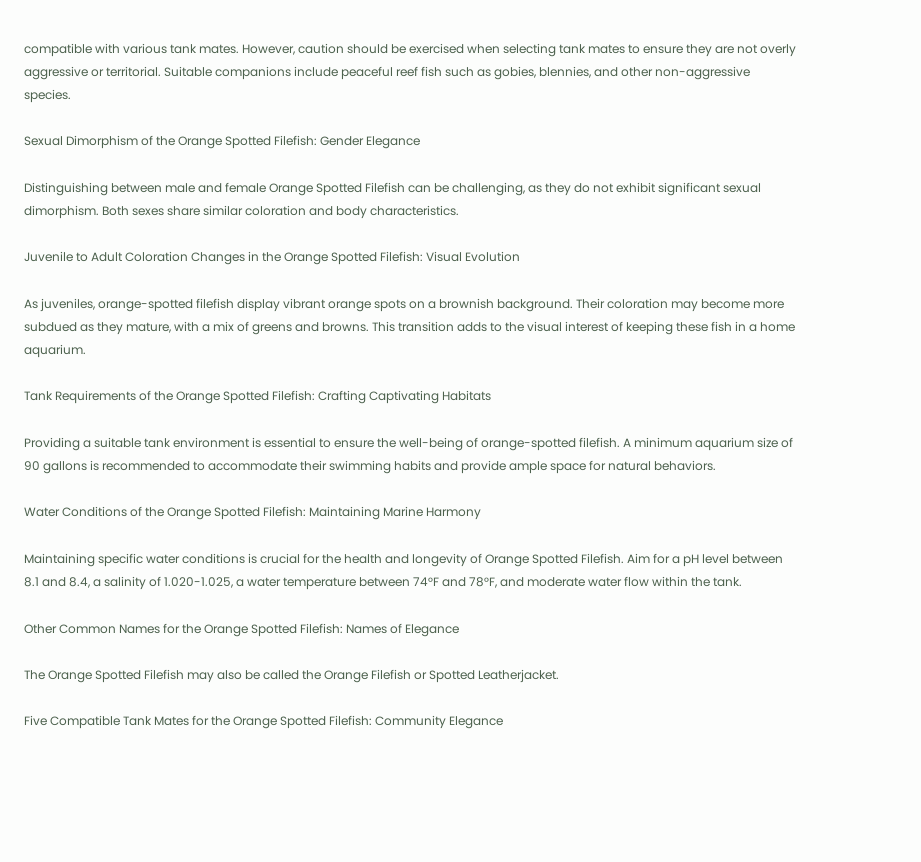compatible with various tank mates. However, caution should be exercised when selecting tank mates to ensure they are not overly aggressive or territorial. Suitable companions include peaceful reef fish such as gobies, blennies, and other non-aggressive species.

Sexual Dimorphism of the Orange Spotted Filefish: Gender Elegance

Distinguishing between male and female Orange Spotted Filefish can be challenging, as they do not exhibit significant sexual dimorphism. Both sexes share similar coloration and body characteristics.

Juvenile to Adult Coloration Changes in the Orange Spotted Filefish: Visual Evolution

As juveniles, orange-spotted filefish display vibrant orange spots on a brownish background. Their coloration may become more subdued as they mature, with a mix of greens and browns. This transition adds to the visual interest of keeping these fish in a home aquarium.

Tank Requirements of the Orange Spotted Filefish: Crafting Captivating Habitats

Providing a suitable tank environment is essential to ensure the well-being of orange-spotted filefish. A minimum aquarium size of 90 gallons is recommended to accommodate their swimming habits and provide ample space for natural behaviors.

Water Conditions of the Orange Spotted Filefish: Maintaining Marine Harmony

Maintaining specific water conditions is crucial for the health and longevity of Orange Spotted Filefish. Aim for a pH level between 8.1 and 8.4, a salinity of 1.020-1.025, a water temperature between 74°F and 78°F, and moderate water flow within the tank.

Other Common Names for the Orange Spotted Filefish: Names of Elegance

The Orange Spotted Filefish may also be called the Orange Filefish or Spotted Leatherjacket.

Five Compatible Tank Mates for the Orange Spotted Filefish: Community Elegance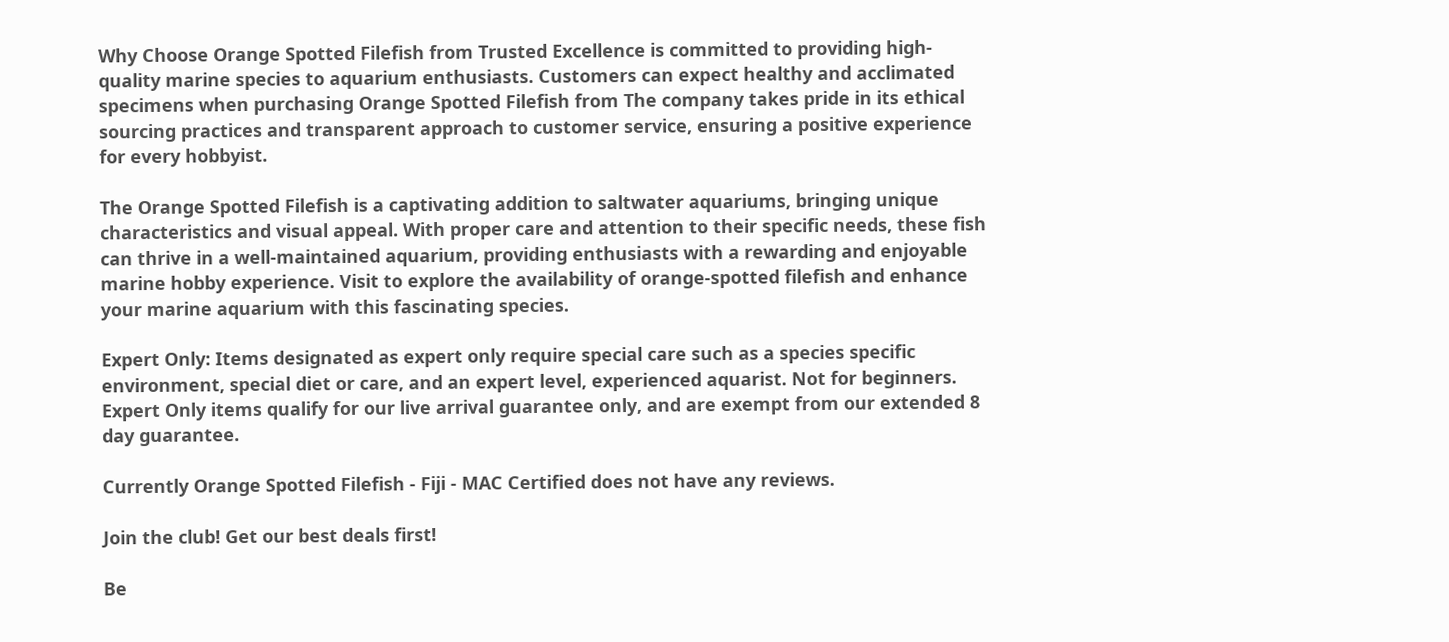Why Choose Orange Spotted Filefish from Trusted Excellence is committed to providing high-quality marine species to aquarium enthusiasts. Customers can expect healthy and acclimated specimens when purchasing Orange Spotted Filefish from The company takes pride in its ethical sourcing practices and transparent approach to customer service, ensuring a positive experience for every hobbyist.

The Orange Spotted Filefish is a captivating addition to saltwater aquariums, bringing unique characteristics and visual appeal. With proper care and attention to their specific needs, these fish can thrive in a well-maintained aquarium, providing enthusiasts with a rewarding and enjoyable marine hobby experience. Visit to explore the availability of orange-spotted filefish and enhance your marine aquarium with this fascinating species.

Expert Only: Items designated as expert only require special care such as a species specific environment, special diet or care, and an expert level, experienced aquarist. Not for beginners. Expert Only items qualify for our live arrival guarantee only, and are exempt from our extended 8 day guarantee.

Currently Orange Spotted Filefish - Fiji - MAC Certified does not have any reviews.

Join the club! Get our best deals first!

Be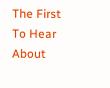The First To Hear About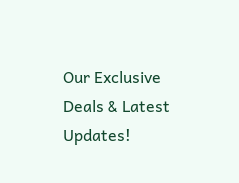Our Exclusive Deals & Latest Updates!